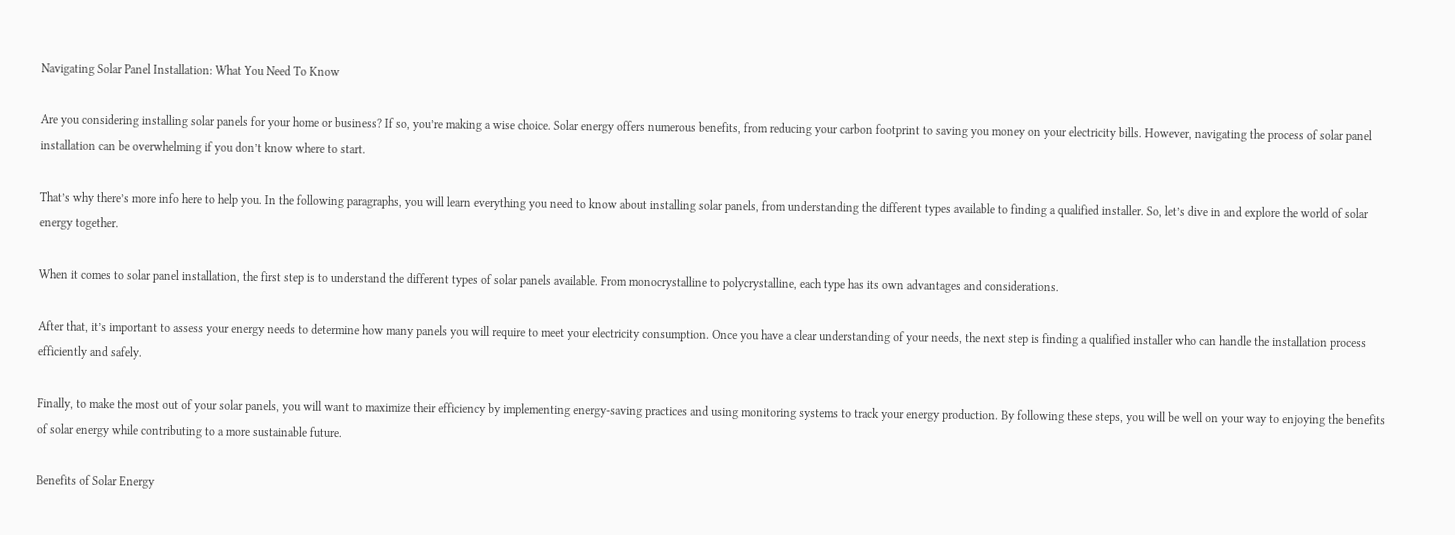Navigating Solar Panel Installation: What You Need To Know

Are you considering installing solar panels for your home or business? If so, you’re making a wise choice. Solar energy offers numerous benefits, from reducing your carbon footprint to saving you money on your electricity bills. However, navigating the process of solar panel installation can be overwhelming if you don’t know where to start.

That’s why there’s more info here to help you. In the following paragraphs, you will learn everything you need to know about installing solar panels, from understanding the different types available to finding a qualified installer. So, let’s dive in and explore the world of solar energy together.

When it comes to solar panel installation, the first step is to understand the different types of solar panels available. From monocrystalline to polycrystalline, each type has its own advantages and considerations.

After that, it’s important to assess your energy needs to determine how many panels you will require to meet your electricity consumption. Once you have a clear understanding of your needs, the next step is finding a qualified installer who can handle the installation process efficiently and safely.

Finally, to make the most out of your solar panels, you will want to maximize their efficiency by implementing energy-saving practices and using monitoring systems to track your energy production. By following these steps, you will be well on your way to enjoying the benefits of solar energy while contributing to a more sustainable future.

Benefits of Solar Energy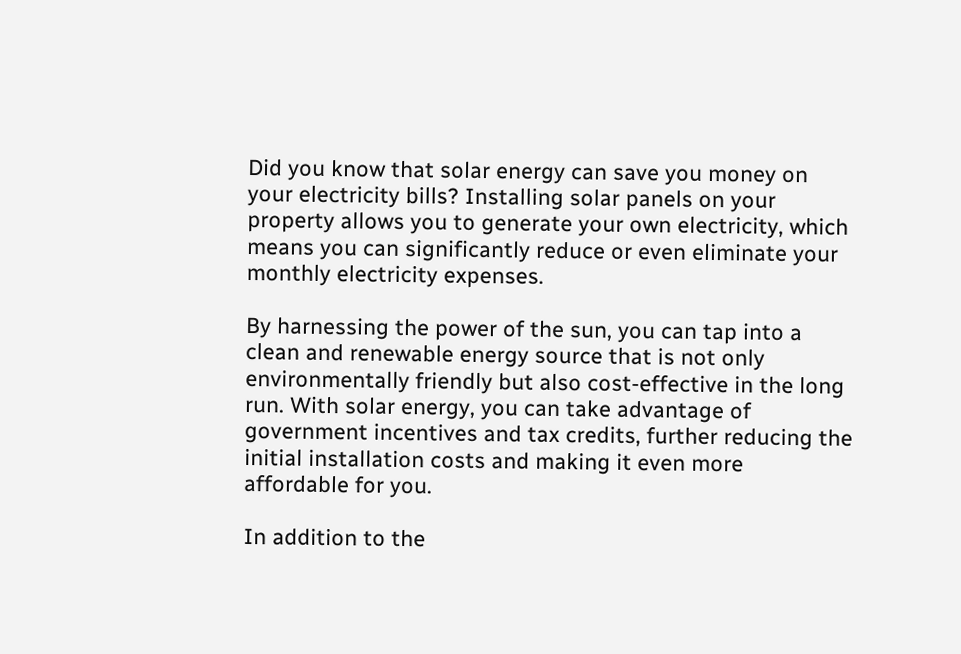Did you know that solar energy can save you money on your electricity bills? Installing solar panels on your property allows you to generate your own electricity, which means you can significantly reduce or even eliminate your monthly electricity expenses.

By harnessing the power of the sun, you can tap into a clean and renewable energy source that is not only environmentally friendly but also cost-effective in the long run. With solar energy, you can take advantage of government incentives and tax credits, further reducing the initial installation costs and making it even more affordable for you.

In addition to the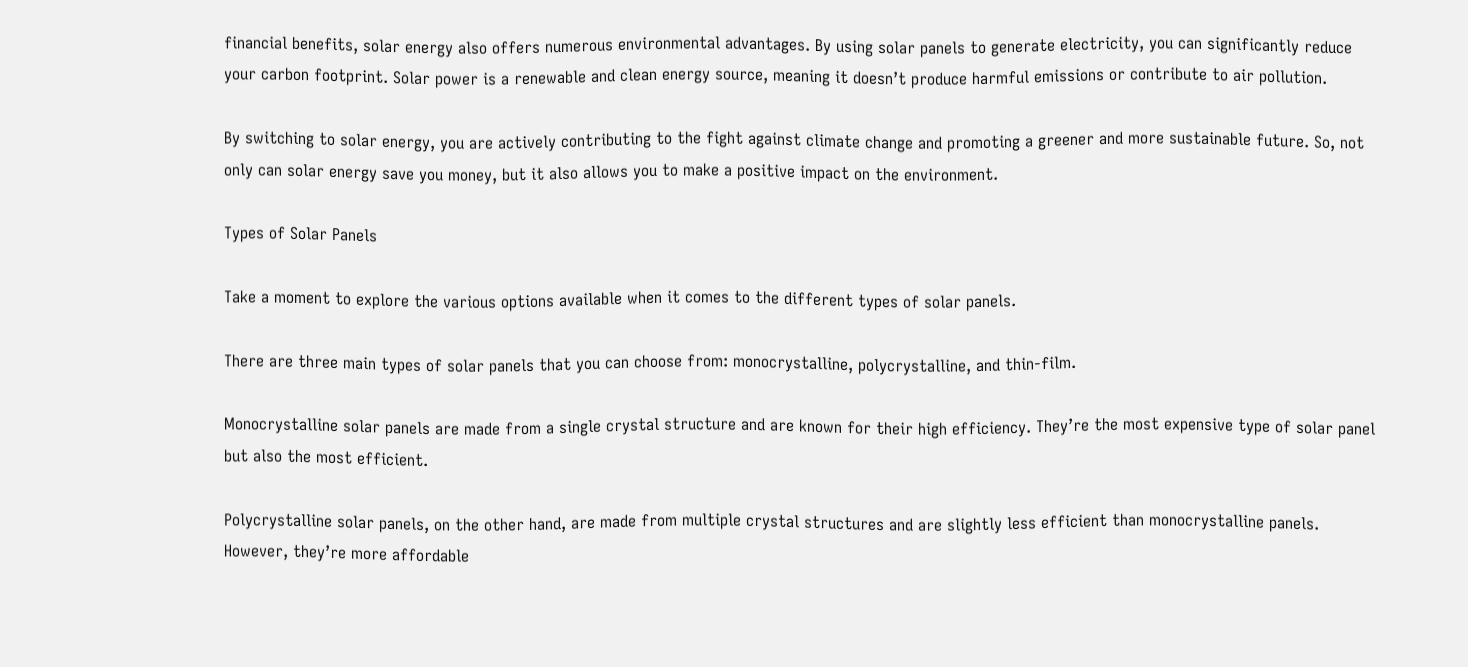financial benefits, solar energy also offers numerous environmental advantages. By using solar panels to generate electricity, you can significantly reduce your carbon footprint. Solar power is a renewable and clean energy source, meaning it doesn’t produce harmful emissions or contribute to air pollution.

By switching to solar energy, you are actively contributing to the fight against climate change and promoting a greener and more sustainable future. So, not only can solar energy save you money, but it also allows you to make a positive impact on the environment.

Types of Solar Panels

Take a moment to explore the various options available when it comes to the different types of solar panels.

There are three main types of solar panels that you can choose from: monocrystalline, polycrystalline, and thin-film.

Monocrystalline solar panels are made from a single crystal structure and are known for their high efficiency. They’re the most expensive type of solar panel but also the most efficient.

Polycrystalline solar panels, on the other hand, are made from multiple crystal structures and are slightly less efficient than monocrystalline panels. However, they’re more affordable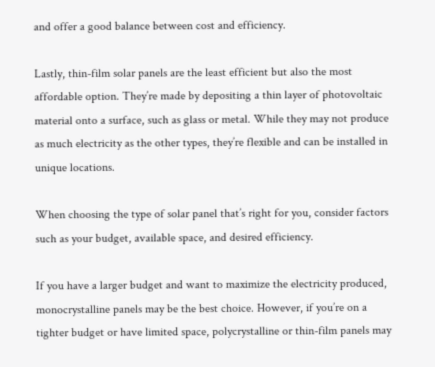and offer a good balance between cost and efficiency.

Lastly, thin-film solar panels are the least efficient but also the most affordable option. They’re made by depositing a thin layer of photovoltaic material onto a surface, such as glass or metal. While they may not produce as much electricity as the other types, they’re flexible and can be installed in unique locations.

When choosing the type of solar panel that’s right for you, consider factors such as your budget, available space, and desired efficiency.

If you have a larger budget and want to maximize the electricity produced, monocrystalline panels may be the best choice. However, if you’re on a tighter budget or have limited space, polycrystalline or thin-film panels may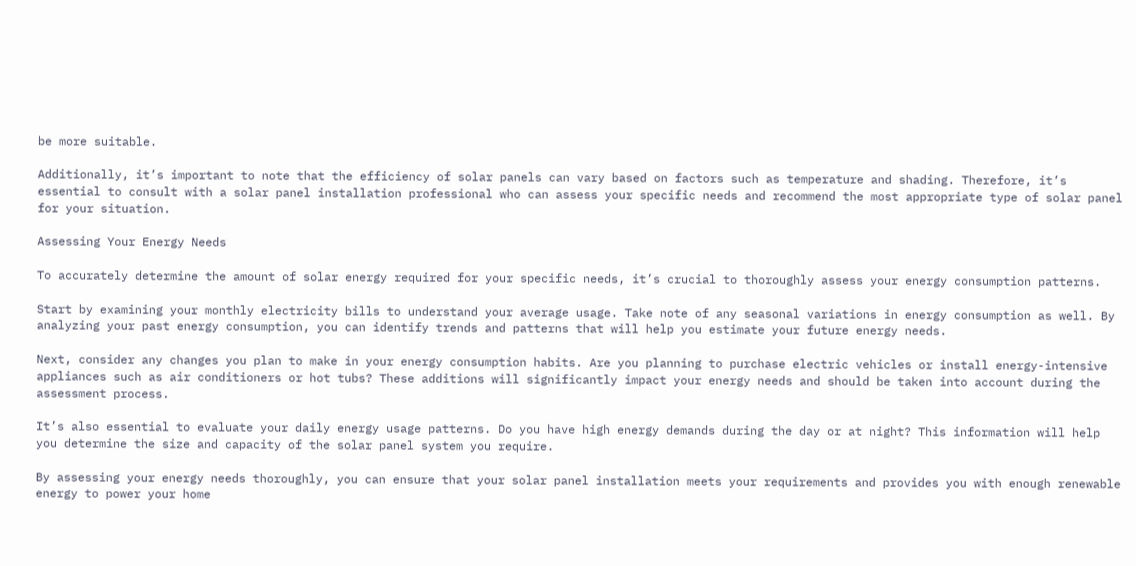be more suitable.

Additionally, it’s important to note that the efficiency of solar panels can vary based on factors such as temperature and shading. Therefore, it’s essential to consult with a solar panel installation professional who can assess your specific needs and recommend the most appropriate type of solar panel for your situation.

Assessing Your Energy Needs

To accurately determine the amount of solar energy required for your specific needs, it’s crucial to thoroughly assess your energy consumption patterns.

Start by examining your monthly electricity bills to understand your average usage. Take note of any seasonal variations in energy consumption as well. By analyzing your past energy consumption, you can identify trends and patterns that will help you estimate your future energy needs.

Next, consider any changes you plan to make in your energy consumption habits. Are you planning to purchase electric vehicles or install energy-intensive appliances such as air conditioners or hot tubs? These additions will significantly impact your energy needs and should be taken into account during the assessment process.

It’s also essential to evaluate your daily energy usage patterns. Do you have high energy demands during the day or at night? This information will help you determine the size and capacity of the solar panel system you require.

By assessing your energy needs thoroughly, you can ensure that your solar panel installation meets your requirements and provides you with enough renewable energy to power your home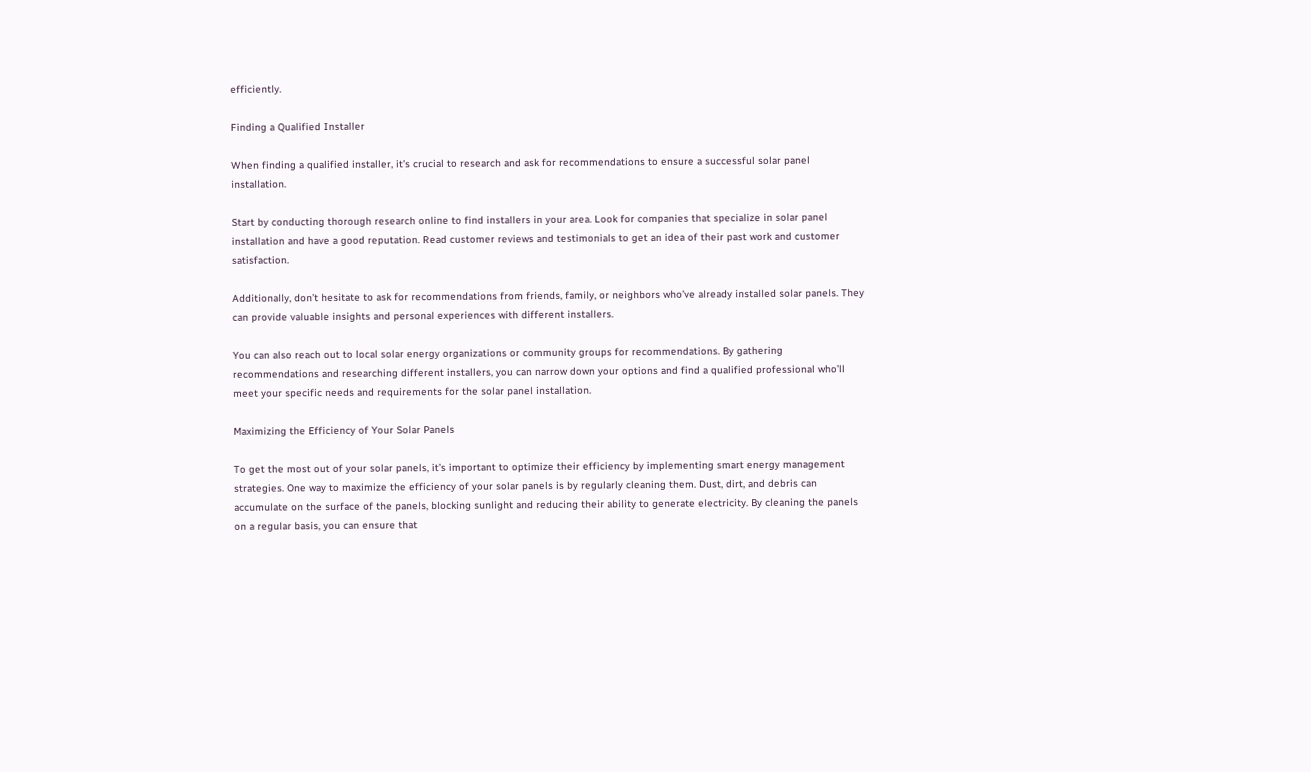efficiently.

Finding a Qualified Installer

When finding a qualified installer, it’s crucial to research and ask for recommendations to ensure a successful solar panel installation.

Start by conducting thorough research online to find installers in your area. Look for companies that specialize in solar panel installation and have a good reputation. Read customer reviews and testimonials to get an idea of their past work and customer satisfaction.

Additionally, don’t hesitate to ask for recommendations from friends, family, or neighbors who’ve already installed solar panels. They can provide valuable insights and personal experiences with different installers.

You can also reach out to local solar energy organizations or community groups for recommendations. By gathering recommendations and researching different installers, you can narrow down your options and find a qualified professional who’ll meet your specific needs and requirements for the solar panel installation.

Maximizing the Efficiency of Your Solar Panels

To get the most out of your solar panels, it’s important to optimize their efficiency by implementing smart energy management strategies. One way to maximize the efficiency of your solar panels is by regularly cleaning them. Dust, dirt, and debris can accumulate on the surface of the panels, blocking sunlight and reducing their ability to generate electricity. By cleaning the panels on a regular basis, you can ensure that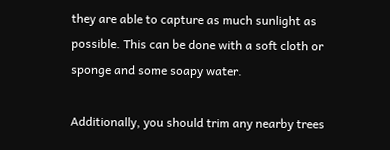they are able to capture as much sunlight as possible. This can be done with a soft cloth or sponge and some soapy water.

Additionally, you should trim any nearby trees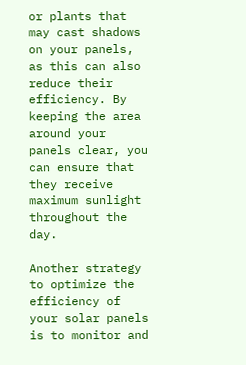or plants that may cast shadows on your panels, as this can also reduce their efficiency. By keeping the area around your panels clear, you can ensure that they receive maximum sunlight throughout the day.

Another strategy to optimize the efficiency of your solar panels is to monitor and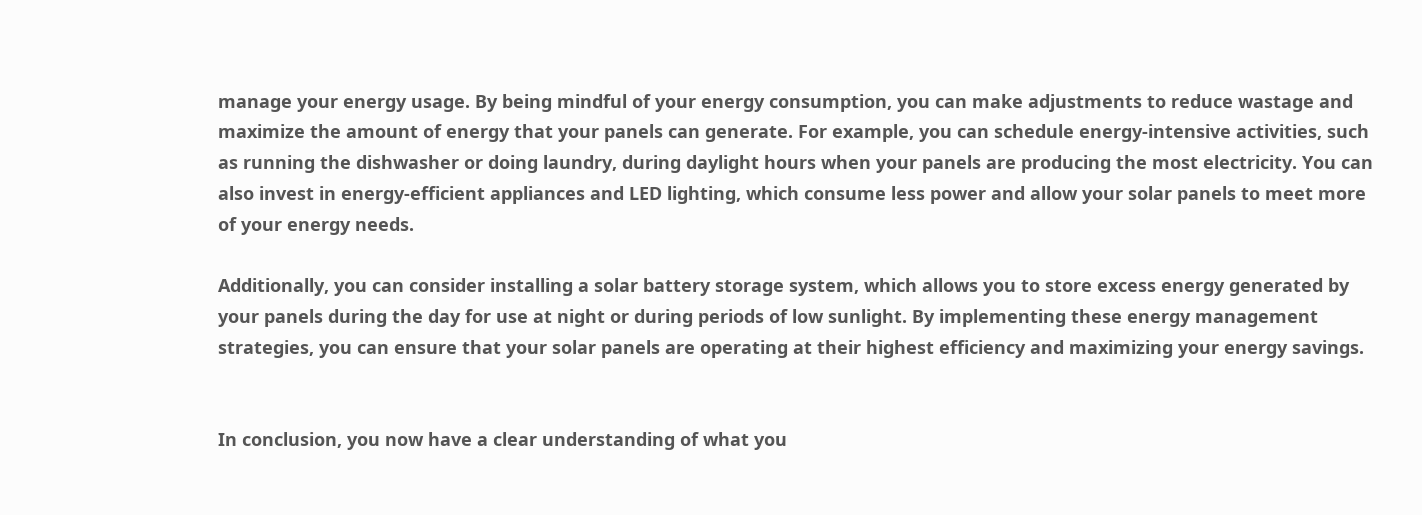manage your energy usage. By being mindful of your energy consumption, you can make adjustments to reduce wastage and maximize the amount of energy that your panels can generate. For example, you can schedule energy-intensive activities, such as running the dishwasher or doing laundry, during daylight hours when your panels are producing the most electricity. You can also invest in energy-efficient appliances and LED lighting, which consume less power and allow your solar panels to meet more of your energy needs.

Additionally, you can consider installing a solar battery storage system, which allows you to store excess energy generated by your panels during the day for use at night or during periods of low sunlight. By implementing these energy management strategies, you can ensure that your solar panels are operating at their highest efficiency and maximizing your energy savings.


In conclusion, you now have a clear understanding of what you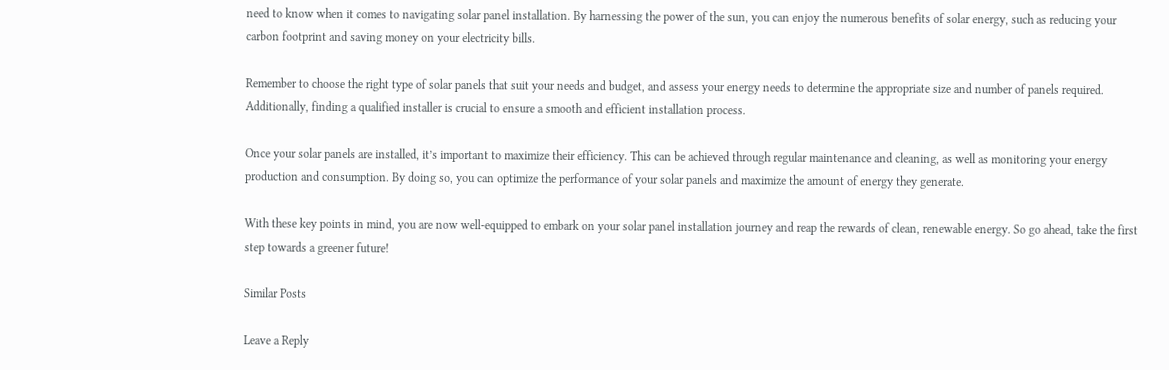need to know when it comes to navigating solar panel installation. By harnessing the power of the sun, you can enjoy the numerous benefits of solar energy, such as reducing your carbon footprint and saving money on your electricity bills.

Remember to choose the right type of solar panels that suit your needs and budget, and assess your energy needs to determine the appropriate size and number of panels required. Additionally, finding a qualified installer is crucial to ensure a smooth and efficient installation process.

Once your solar panels are installed, it’s important to maximize their efficiency. This can be achieved through regular maintenance and cleaning, as well as monitoring your energy production and consumption. By doing so, you can optimize the performance of your solar panels and maximize the amount of energy they generate.

With these key points in mind, you are now well-equipped to embark on your solar panel installation journey and reap the rewards of clean, renewable energy. So go ahead, take the first step towards a greener future!

Similar Posts

Leave a Reply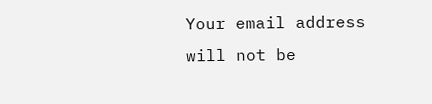Your email address will not be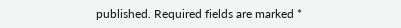published. Required fields are marked *